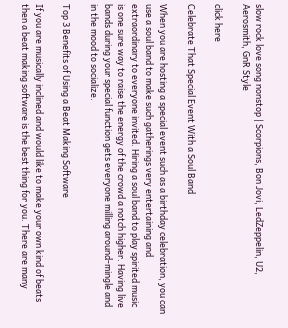slow rock love song nonstop | Scorpions, Bon Jovi, LedZeppelin, U2, Aerosmith, GnR Style

click here

Celebrate That Special Event With a Soul Band

When you are hosting a special event such as a birthday celebration, you can use a soul band to make such gatherings very entertaining and extraordinary to everyone invited. Hiring a soul band to play spirited music is one sure way to raise the energy of the crowd a notch higher. Having live bands during your special function gets everyone milling around-mingle and in the mood to socialize.

Top 3 Benefits of Using a Beat Making Software

If you are musically inclined and would like to make your own kind of beats then a beat making software is the best thing for you. There are many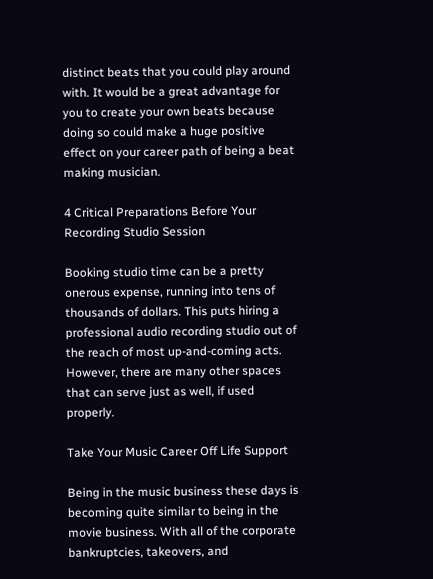distinct beats that you could play around with. It would be a great advantage for you to create your own beats because doing so could make a huge positive effect on your career path of being a beat making musician.

4 Critical Preparations Before Your Recording Studio Session

Booking studio time can be a pretty onerous expense, running into tens of thousands of dollars. This puts hiring a professional audio recording studio out of the reach of most up-and-coming acts. However, there are many other spaces that can serve just as well, if used properly.

Take Your Music Career Off Life Support

Being in the music business these days is becoming quite similar to being in the movie business. With all of the corporate bankruptcies, takeovers, and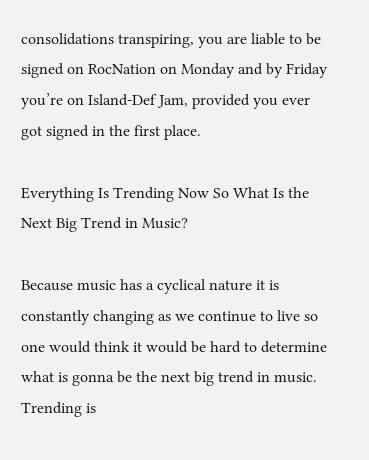consolidations transpiring, you are liable to be signed on RocNation on Monday and by Friday you’re on Island-Def Jam, provided you ever got signed in the first place.

Everything Is Trending Now So What Is the Next Big Trend in Music?

Because music has a cyclical nature it is constantly changing as we continue to live so one would think it would be hard to determine what is gonna be the next big trend in music. Trending is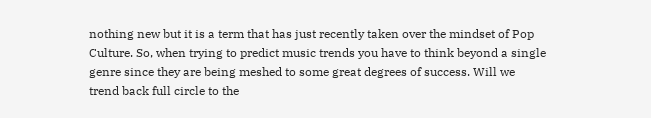nothing new but it is a term that has just recently taken over the mindset of Pop Culture. So, when trying to predict music trends you have to think beyond a single genre since they are being meshed to some great degrees of success. Will we trend back full circle to the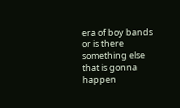era of boy bands or is there something else that is gonna happen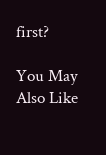first?

You May Also Like